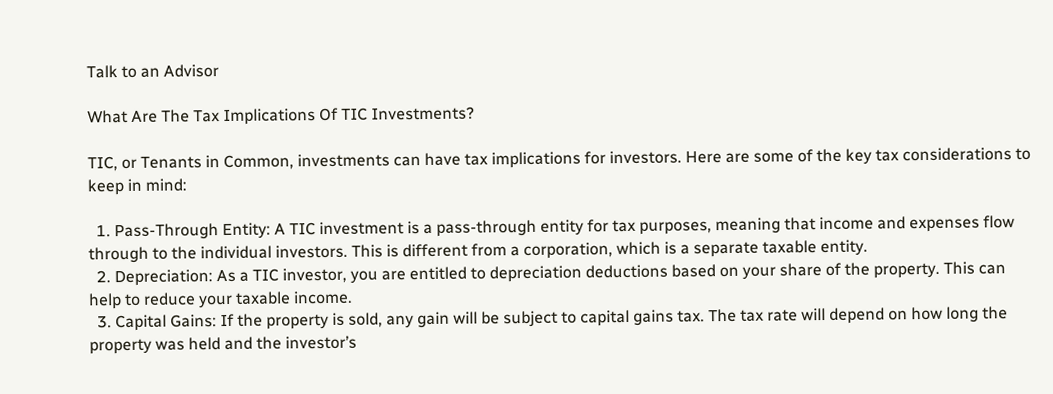Talk to an Advisor

What Are The Tax Implications Of TIC Investments?

TIC, or Tenants in Common, investments can have tax implications for investors. Here are some of the key tax considerations to keep in mind:

  1. Pass-Through Entity: A TIC investment is a pass-through entity for tax purposes, meaning that income and expenses flow through to the individual investors. This is different from a corporation, which is a separate taxable entity.
  2. Depreciation: As a TIC investor, you are entitled to depreciation deductions based on your share of the property. This can help to reduce your taxable income.
  3. Capital Gains: If the property is sold, any gain will be subject to capital gains tax. The tax rate will depend on how long the property was held and the investor’s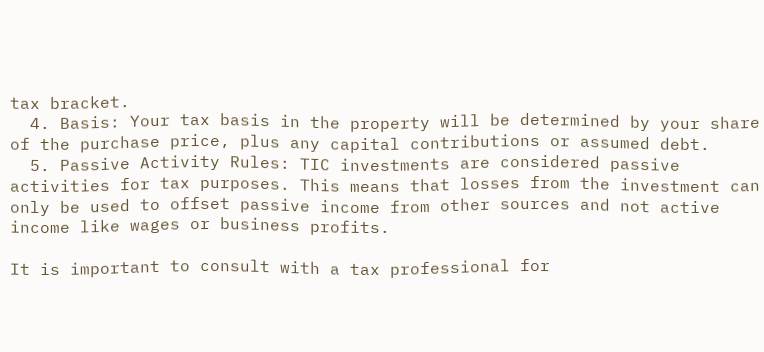tax bracket.
  4. Basis: Your tax basis in the property will be determined by your share of the purchase price, plus any capital contributions or assumed debt.
  5. Passive Activity Rules: TIC investments are considered passive activities for tax purposes. This means that losses from the investment can only be used to offset passive income from other sources and not active income like wages or business profits.

It is important to consult with a tax professional for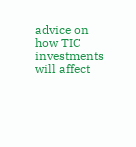advice on how TIC investments will affect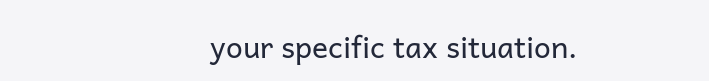your specific tax situation.